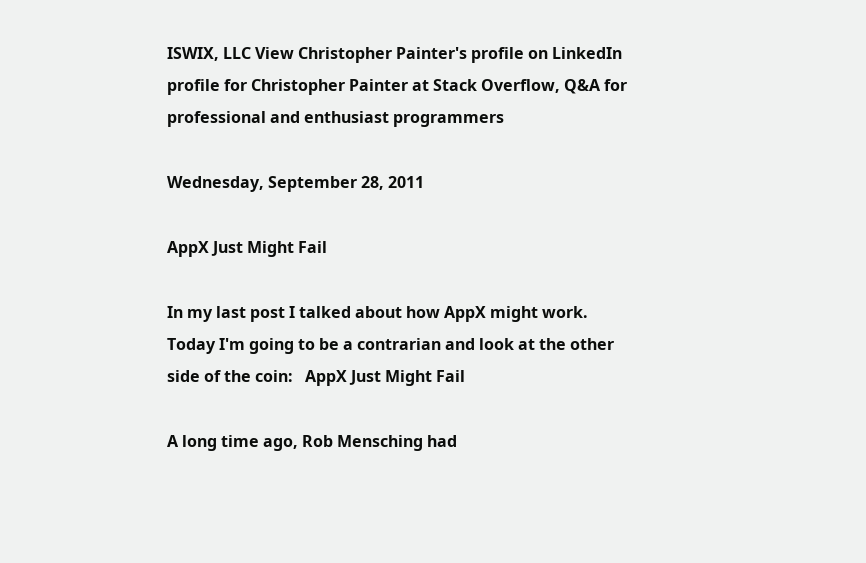ISWIX, LLC View Christopher Painter's profile on LinkedIn profile for Christopher Painter at Stack Overflow, Q&A for professional and enthusiast programmers

Wednesday, September 28, 2011

AppX Just Might Fail

In my last post I talked about how AppX might work.   Today I'm going to be a contrarian and look at the other side of the coin:   AppX Just Might Fail

A long time ago, Rob Mensching had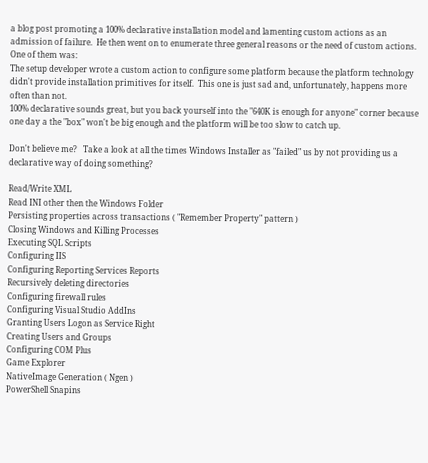a blog post promoting a 100% declarative installation model and lamenting custom actions as an admission of failure.  He then went on to enumerate three general reasons or the need of custom actions.  One of them was:
The setup developer wrote a custom action to configure some platform because the platform technology didn't provide installation primitives for itself.  This one is just sad and, unfortunately, happens more often than not.
100% declarative sounds great, but you back yourself into the "640K is enough for anyone" corner because one day a the "box" won't be big enough and the platform will be too slow to catch up.

Don't believe me?   Take a look at all the times Windows Installer as "failed" us by not providing us a declarative way of doing something?

Read/Write XML
Read INI other then the Windows Folder
Persisting properties across transactions ( "Remember Property" pattern )
Closing Windows and Killing Processes
Executing SQL Scripts
Configuring IIS
Configuring Reporting Services Reports
Recursively deleting directories
Configuring firewall rules
Configuring Visual Studio AddIns
Granting Users Logon as Service Right
Creating Users and Groups
Configuring COM Plus
Game Explorer
NativeImage Generation ( Ngen )
PowerShell Snapins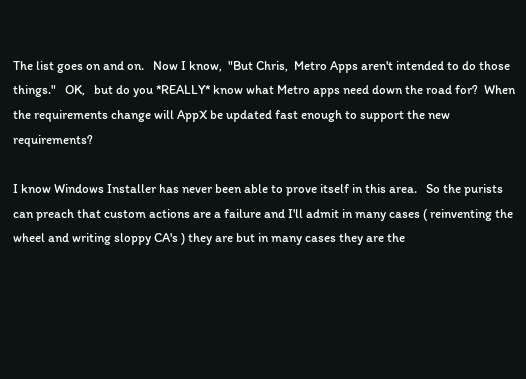The list goes on and on.   Now I know,  "But Chris,  Metro Apps aren't intended to do those things."   OK,   but do you *REALLY* know what Metro apps need down the road for?  When the requirements change will AppX be updated fast enough to support the new  requirements?

I know Windows Installer has never been able to prove itself in this area.   So the purists can preach that custom actions are a failure and I'll admit in many cases ( reinventing the wheel and writing sloppy CA's ) they are but in many cases they are the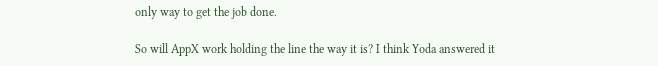only way to get the job done.

So will AppX work holding the line the way it is? I think Yoda answered it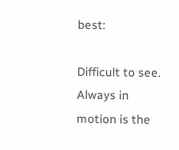best:

Difficult to see. Always in motion is the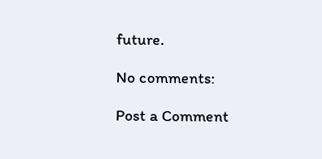future.

No comments:

Post a Comment